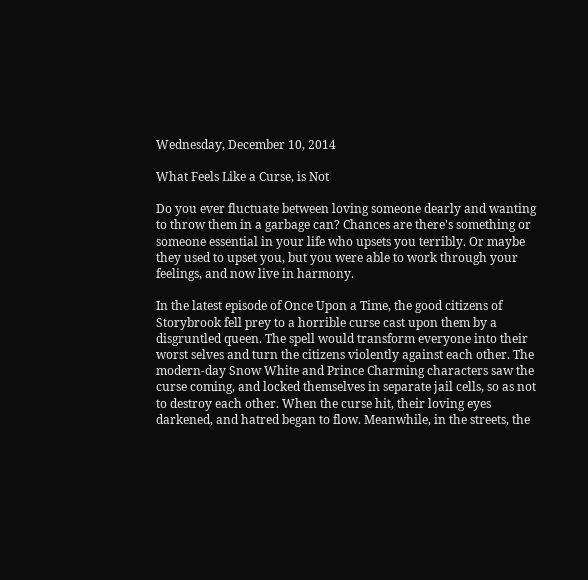Wednesday, December 10, 2014

What Feels Like a Curse, is Not

Do you ever fluctuate between loving someone dearly and wanting to throw them in a garbage can? Chances are there's something or someone essential in your life who upsets you terribly. Or maybe they used to upset you, but you were able to work through your feelings, and now live in harmony.

In the latest episode of Once Upon a Time, the good citizens of Storybrook fell prey to a horrible curse cast upon them by a disgruntled queen. The spell would transform everyone into their worst selves and turn the citizens violently against each other. The modern-day Snow White and Prince Charming characters saw the curse coming, and locked themselves in separate jail cells, so as not to destroy each other. When the curse hit, their loving eyes darkened, and hatred began to flow. Meanwhile, in the streets, the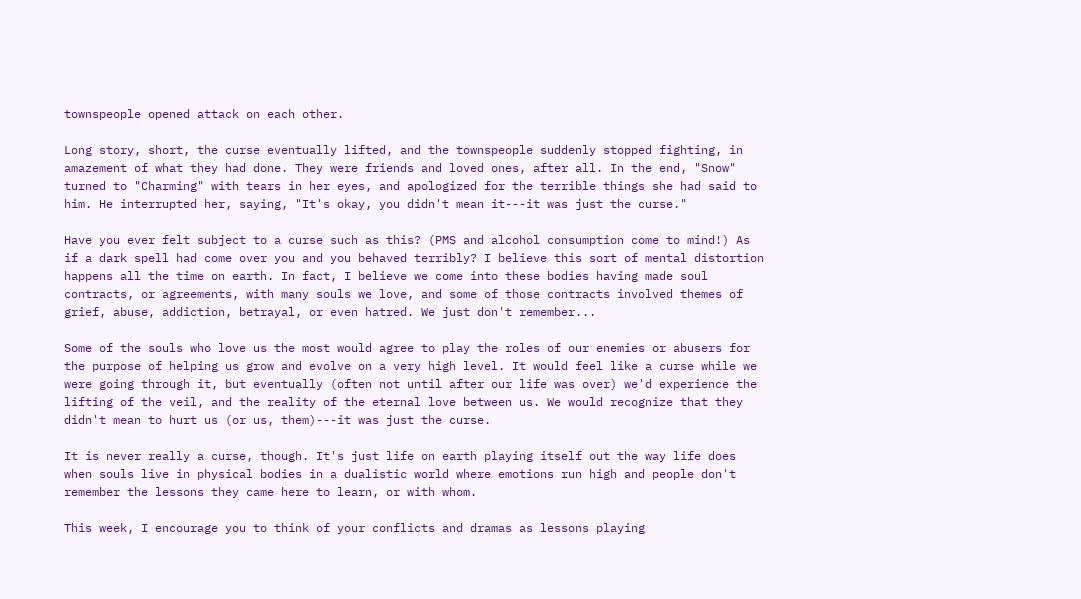townspeople opened attack on each other.

Long story, short, the curse eventually lifted, and the townspeople suddenly stopped fighting, in amazement of what they had done. They were friends and loved ones, after all. In the end, "Snow" turned to "Charming" with tears in her eyes, and apologized for the terrible things she had said to him. He interrupted her, saying, "It's okay, you didn't mean it---it was just the curse."

Have you ever felt subject to a curse such as this? (PMS and alcohol consumption come to mind!) As if a dark spell had come over you and you behaved terribly? I believe this sort of mental distortion happens all the time on earth. In fact, I believe we come into these bodies having made soul contracts, or agreements, with many souls we love, and some of those contracts involved themes of grief, abuse, addiction, betrayal, or even hatred. We just don't remember...

Some of the souls who love us the most would agree to play the roles of our enemies or abusers for the purpose of helping us grow and evolve on a very high level. It would feel like a curse while we were going through it, but eventually (often not until after our life was over) we'd experience the lifting of the veil, and the reality of the eternal love between us. We would recognize that they didn't mean to hurt us (or us, them)---it was just the curse.

It is never really a curse, though. It's just life on earth playing itself out the way life does when souls live in physical bodies in a dualistic world where emotions run high and people don't remember the lessons they came here to learn, or with whom.

This week, I encourage you to think of your conflicts and dramas as lessons playing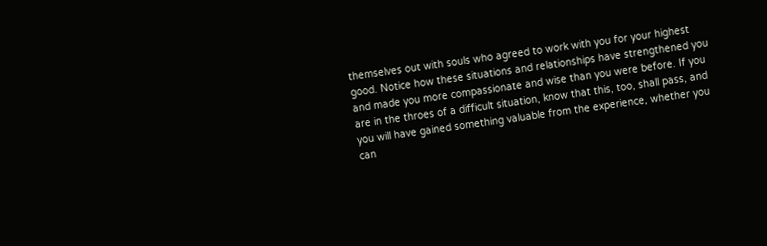themselves out with souls who agreed to work with you for your highest good. Notice how these situations and relationships have strengthened you and made you more compassionate and wise than you were before. If you are in the throes of a difficult situation, know that this, too, shall pass, and you will have gained something valuable from the experience, whether you can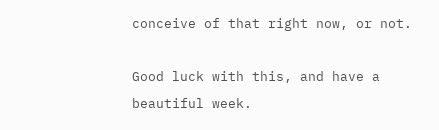conceive of that right now, or not.

Good luck with this, and have a beautiful week.